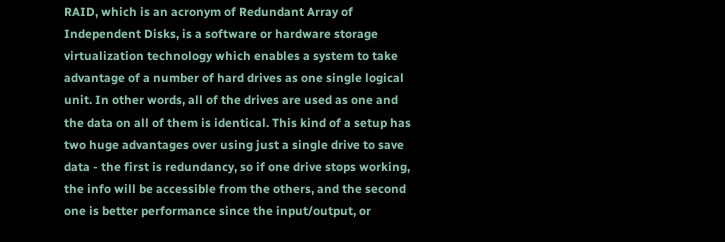RAID, which is an acronym of Redundant Array of Independent Disks, is a software or hardware storage virtualization technology which enables a system to take advantage of a number of hard drives as one single logical unit. In other words, all of the drives are used as one and the data on all of them is identical. This kind of a setup has two huge advantages over using just a single drive to save data - the first is redundancy, so if one drive stops working, the info will be accessible from the others, and the second one is better performance since the input/output, or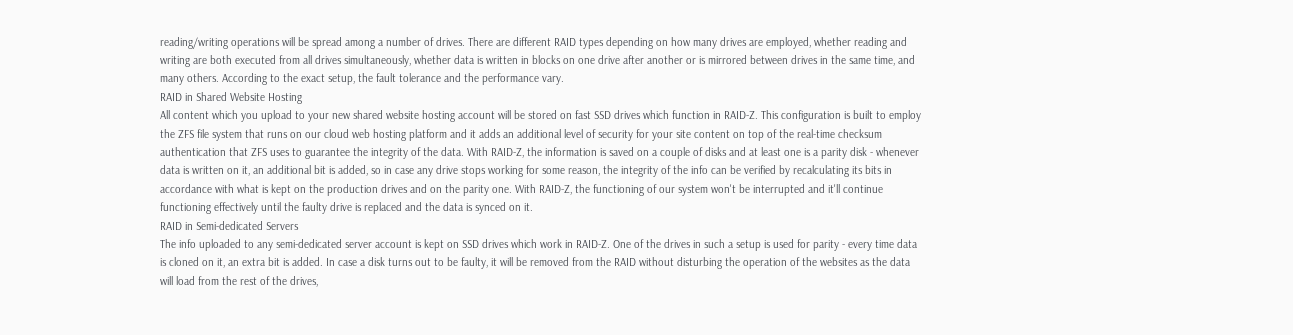reading/writing operations will be spread among a number of drives. There are different RAID types depending on how many drives are employed, whether reading and writing are both executed from all drives simultaneously, whether data is written in blocks on one drive after another or is mirrored between drives in the same time, and many others. According to the exact setup, the fault tolerance and the performance vary.
RAID in Shared Website Hosting
All content which you upload to your new shared website hosting account will be stored on fast SSD drives which function in RAID-Z. This configuration is built to employ the ZFS file system that runs on our cloud web hosting platform and it adds an additional level of security for your site content on top of the real-time checksum authentication that ZFS uses to guarantee the integrity of the data. With RAID-Z, the information is saved on a couple of disks and at least one is a parity disk - whenever data is written on it, an additional bit is added, so in case any drive stops working for some reason, the integrity of the info can be verified by recalculating its bits in accordance with what is kept on the production drives and on the parity one. With RAID-Z, the functioning of our system won't be interrupted and it'll continue functioning effectively until the faulty drive is replaced and the data is synced on it.
RAID in Semi-dedicated Servers
The info uploaded to any semi-dedicated server account is kept on SSD drives which work in RAID-Z. One of the drives in such a setup is used for parity - every time data is cloned on it, an extra bit is added. In case a disk turns out to be faulty, it will be removed from the RAID without disturbing the operation of the websites as the data will load from the rest of the drives,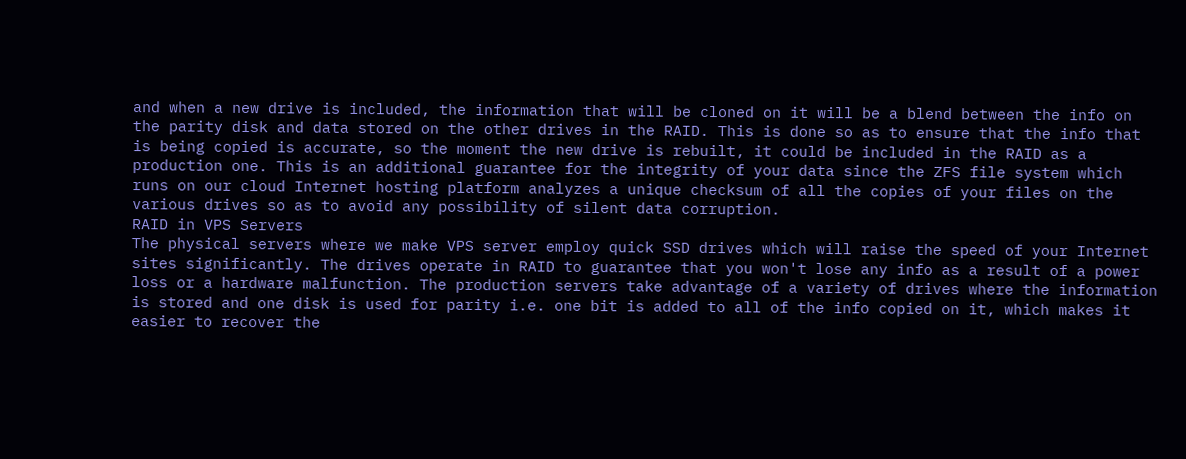and when a new drive is included, the information that will be cloned on it will be a blend between the info on the parity disk and data stored on the other drives in the RAID. This is done so as to ensure that the info that is being copied is accurate, so the moment the new drive is rebuilt, it could be included in the RAID as a production one. This is an additional guarantee for the integrity of your data since the ZFS file system which runs on our cloud Internet hosting platform analyzes a unique checksum of all the copies of your files on the various drives so as to avoid any possibility of silent data corruption.
RAID in VPS Servers
The physical servers where we make VPS server employ quick SSD drives which will raise the speed of your Internet sites significantly. The drives operate in RAID to guarantee that you won't lose any info as a result of a power loss or a hardware malfunction. The production servers take advantage of a variety of drives where the information is stored and one disk is used for parity i.e. one bit is added to all of the info copied on it, which makes it easier to recover the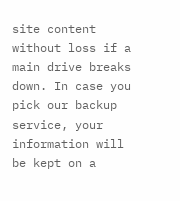site content without loss if a main drive breaks down. In case you pick our backup service, your information will be kept on a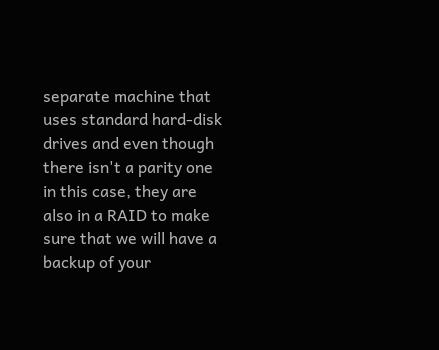separate machine that uses standard hard-disk drives and even though there isn't a parity one in this case, they are also in a RAID to make sure that we will have a backup of your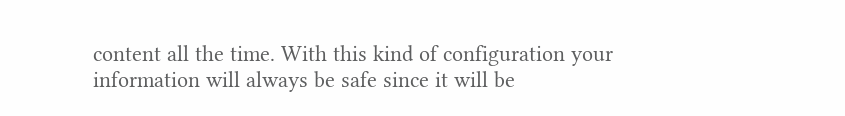content all the time. With this kind of configuration your information will always be safe since it will be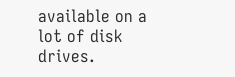available on a lot of disk drives.